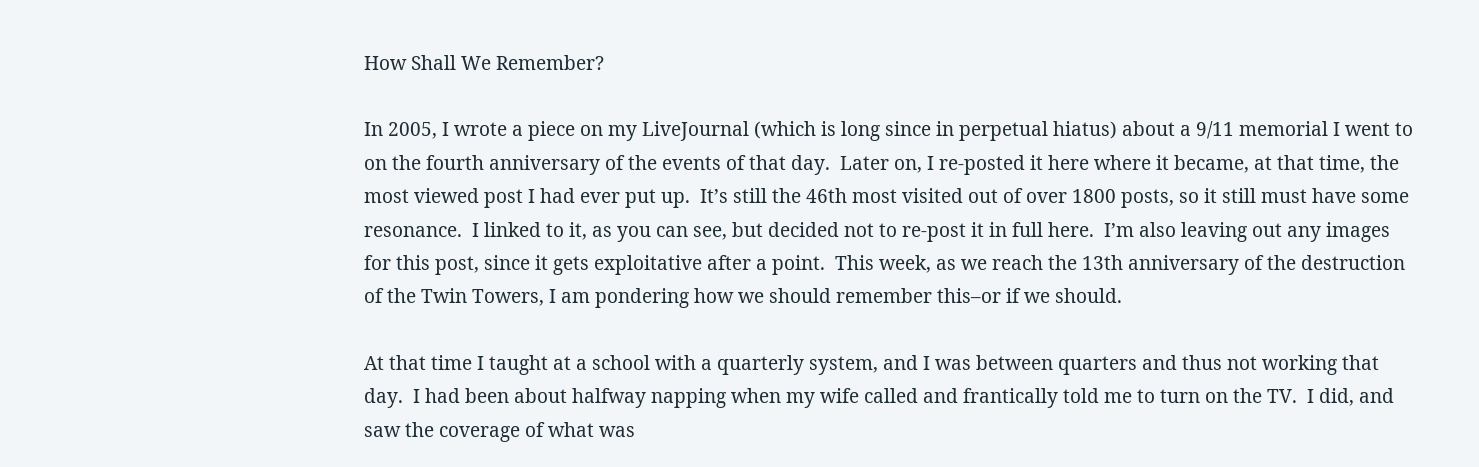How Shall We Remember?

In 2005, I wrote a piece on my LiveJournal (which is long since in perpetual hiatus) about a 9/11 memorial I went to on the fourth anniversary of the events of that day.  Later on, I re-posted it here where it became, at that time, the most viewed post I had ever put up.  It’s still the 46th most visited out of over 1800 posts, so it still must have some resonance.  I linked to it, as you can see, but decided not to re-post it in full here.  I’m also leaving out any images for this post, since it gets exploitative after a point.  This week, as we reach the 13th anniversary of the destruction of the Twin Towers, I am pondering how we should remember this–or if we should.

At that time I taught at a school with a quarterly system, and I was between quarters and thus not working that day.  I had been about halfway napping when my wife called and frantically told me to turn on the TV.  I did, and saw the coverage of what was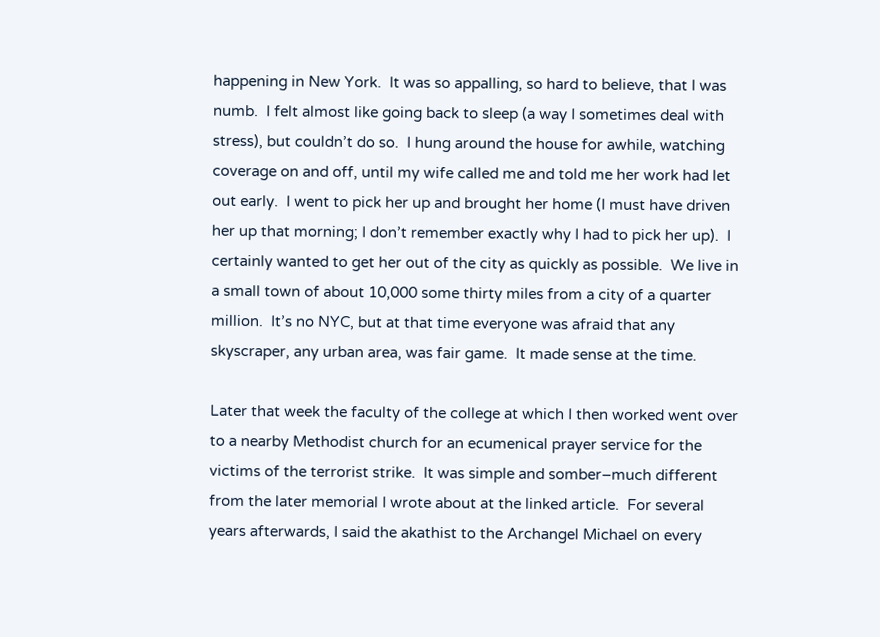happening in New York.  It was so appalling, so hard to believe, that I was numb.  I felt almost like going back to sleep (a way I sometimes deal with stress), but couldn’t do so.  I hung around the house for awhile, watching coverage on and off, until my wife called me and told me her work had let out early.  I went to pick her up and brought her home (I must have driven her up that morning; I don’t remember exactly why I had to pick her up).  I certainly wanted to get her out of the city as quickly as possible.  We live in a small town of about 10,000 some thirty miles from a city of a quarter million.  It’s no NYC, but at that time everyone was afraid that any skyscraper, any urban area, was fair game.  It made sense at the time.

Later that week the faculty of the college at which I then worked went over to a nearby Methodist church for an ecumenical prayer service for the victims of the terrorist strike.  It was simple and somber–much different from the later memorial I wrote about at the linked article.  For several years afterwards, I said the akathist to the Archangel Michael on every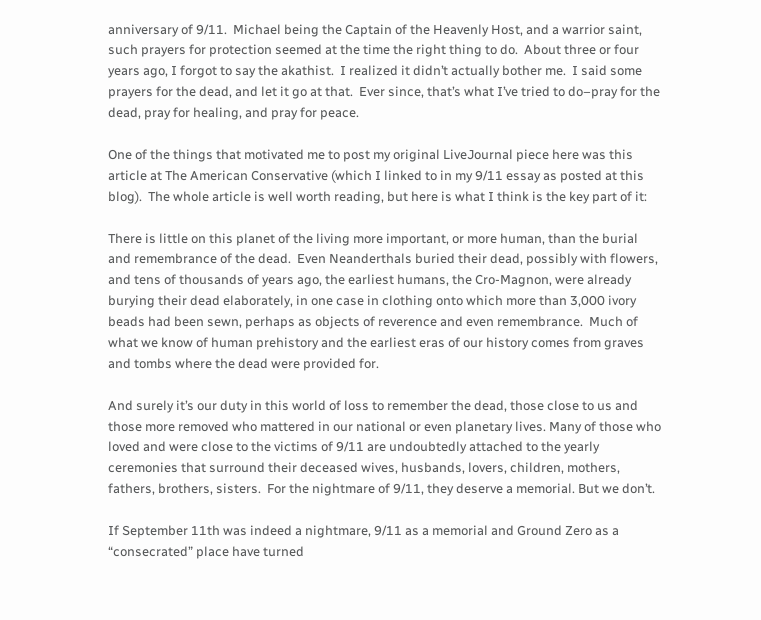anniversary of 9/11.  Michael being the Captain of the Heavenly Host, and a warrior saint, such prayers for protection seemed at the time the right thing to do.  About three or four years ago, I forgot to say the akathist.  I realized it didn’t actually bother me.  I said some prayers for the dead, and let it go at that.  Ever since, that’s what I’ve tried to do–pray for the dead, pray for healing, and pray for peace.

One of the things that motivated me to post my original LiveJournal piece here was this article at The American Conservative (which I linked to in my 9/11 essay as posted at this blog).  The whole article is well worth reading, but here is what I think is the key part of it:

There is little on this planet of the living more important, or more human, than the burial and remembrance of the dead.  Even Neanderthals buried their dead, possibly with flowers, and tens of thousands of years ago, the earliest humans, the Cro-Magnon, were already burying their dead elaborately, in one case in clothing onto which more than 3,000 ivory beads had been sewn, perhaps as objects of reverence and even remembrance.  Much of what we know of human prehistory and the earliest eras of our history comes from graves and tombs where the dead were provided for.

And surely it’s our duty in this world of loss to remember the dead, those close to us and those more removed who mattered in our national or even planetary lives. Many of those who loved and were close to the victims of 9/11 are undoubtedly attached to the yearly ceremonies that surround their deceased wives, husbands, lovers, children, mothers, fathers, brothers, sisters.  For the nightmare of 9/11, they deserve a memorial. But we don’t.

If September 11th was indeed a nightmare, 9/11 as a memorial and Ground Zero as a “consecrated” place have turned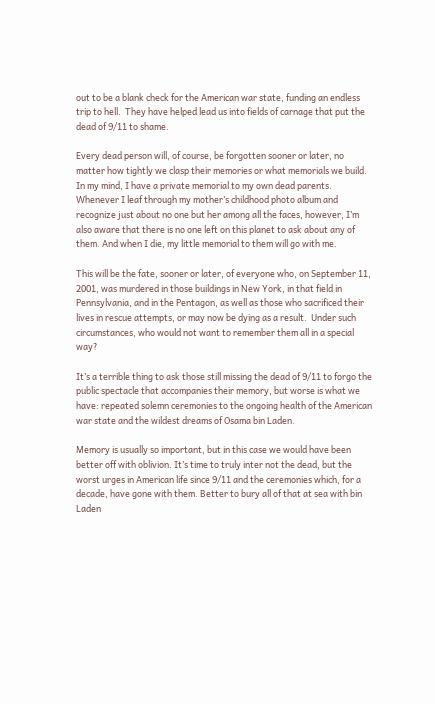out to be a blank check for the American war state, funding an endless trip to hell.  They have helped lead us into fields of carnage that put the dead of 9/11 to shame.

Every dead person will, of course, be forgotten sooner or later, no matter how tightly we clasp their memories or what memorials we build. In my mind, I have a private memorial to my own dead parents. Whenever I leaf through my mother’s childhood photo album and recognize just about no one but her among all the faces, however, I’m also aware that there is no one left on this planet to ask about any of them. And when I die, my little memorial to them will go with me.

This will be the fate, sooner or later, of everyone who, on September 11, 2001, was murdered in those buildings in New York, in that field in Pennsylvania, and in the Pentagon, as well as those who sacrificed their lives in rescue attempts, or may now be dying as a result.  Under such circumstances, who would not want to remember them all in a special way?

It’s a terrible thing to ask those still missing the dead of 9/11 to forgo the public spectacle that accompanies their memory, but worse is what we have: repeated solemn ceremonies to the ongoing health of the American war state and the wildest dreams of Osama bin Laden.

Memory is usually so important, but in this case we would have been better off with oblivion. It’s time to truly inter not the dead, but the worst urges in American life since 9/11 and the ceremonies which, for a decade, have gone with them. Better to bury all of that at sea with bin Laden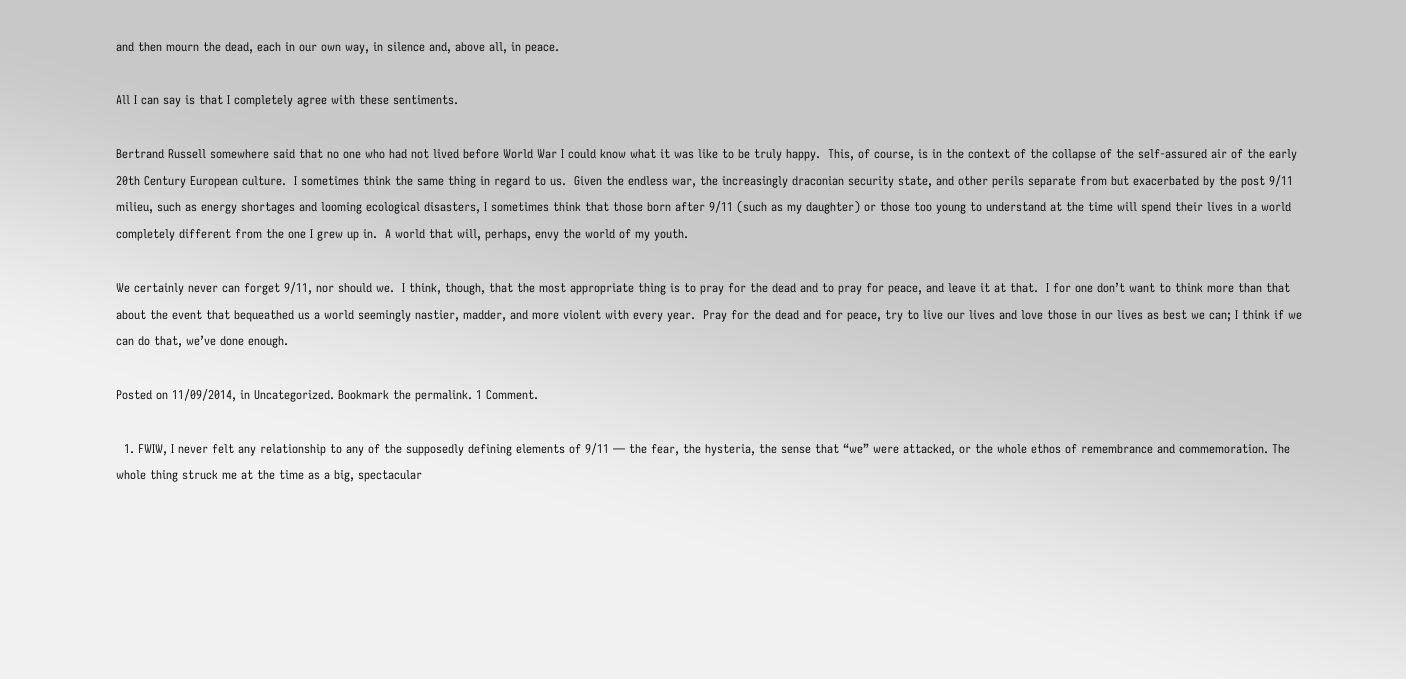and then mourn the dead, each in our own way, in silence and, above all, in peace.

All I can say is that I completely agree with these sentiments.

Bertrand Russell somewhere said that no one who had not lived before World War I could know what it was like to be truly happy.  This, of course, is in the context of the collapse of the self-assured air of the early 20th Century European culture.  I sometimes think the same thing in regard to us.  Given the endless war, the increasingly draconian security state, and other perils separate from but exacerbated by the post 9/11 milieu, such as energy shortages and looming ecological disasters, I sometimes think that those born after 9/11 (such as my daughter) or those too young to understand at the time will spend their lives in a world completely different from the one I grew up in.  A world that will, perhaps, envy the world of my youth.

We certainly never can forget 9/11, nor should we.  I think, though, that the most appropriate thing is to pray for the dead and to pray for peace, and leave it at that.  I for one don’t want to think more than that about the event that bequeathed us a world seemingly nastier, madder, and more violent with every year.  Pray for the dead and for peace, try to live our lives and love those in our lives as best we can; I think if we can do that, we’ve done enough.

Posted on 11/09/2014, in Uncategorized. Bookmark the permalink. 1 Comment.

  1. FWIW, I never felt any relationship to any of the supposedly defining elements of 9/11 — the fear, the hysteria, the sense that “we” were attacked, or the whole ethos of remembrance and commemoration. The whole thing struck me at the time as a big, spectacular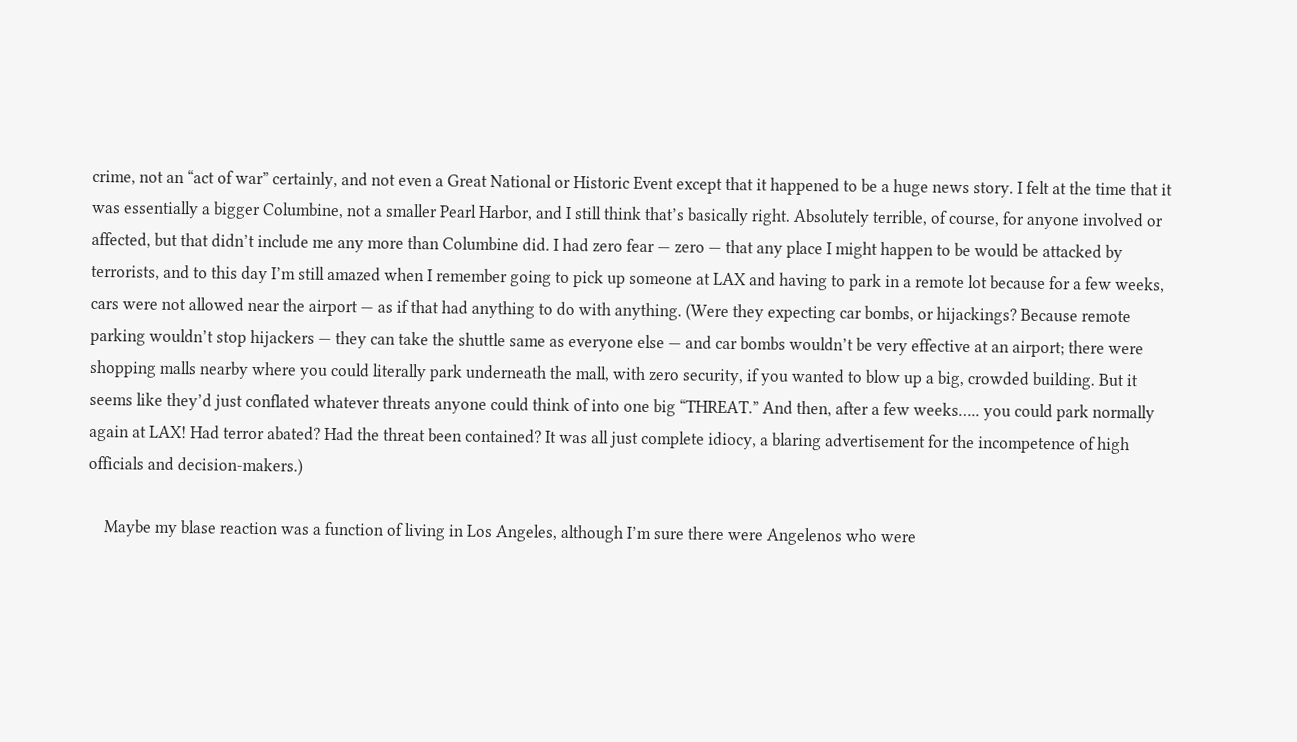crime, not an “act of war” certainly, and not even a Great National or Historic Event except that it happened to be a huge news story. I felt at the time that it was essentially a bigger Columbine, not a smaller Pearl Harbor, and I still think that’s basically right. Absolutely terrible, of course, for anyone involved or affected, but that didn’t include me any more than Columbine did. I had zero fear — zero — that any place I might happen to be would be attacked by terrorists, and to this day I’m still amazed when I remember going to pick up someone at LAX and having to park in a remote lot because for a few weeks, cars were not allowed near the airport — as if that had anything to do with anything. (Were they expecting car bombs, or hijackings? Because remote parking wouldn’t stop hijackers — they can take the shuttle same as everyone else — and car bombs wouldn’t be very effective at an airport; there were shopping malls nearby where you could literally park underneath the mall, with zero security, if you wanted to blow up a big, crowded building. But it seems like they’d just conflated whatever threats anyone could think of into one big “THREAT.” And then, after a few weeks….. you could park normally again at LAX! Had terror abated? Had the threat been contained? It was all just complete idiocy, a blaring advertisement for the incompetence of high officials and decision-makers.)

    Maybe my blase reaction was a function of living in Los Angeles, although I’m sure there were Angelenos who were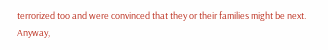terrorized too and were convinced that they or their families might be next. Anyway,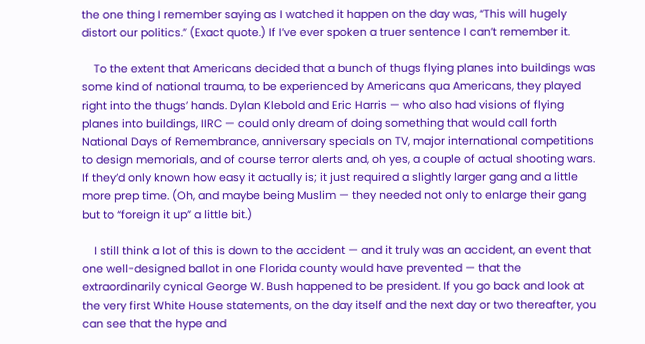the one thing I remember saying as I watched it happen on the day was, “This will hugely distort our politics.” (Exact quote.) If I’ve ever spoken a truer sentence I can’t remember it.

    To the extent that Americans decided that a bunch of thugs flying planes into buildings was some kind of national trauma, to be experienced by Americans qua Americans, they played right into the thugs’ hands. Dylan Klebold and Eric Harris — who also had visions of flying planes into buildings, IIRC — could only dream of doing something that would call forth National Days of Remembrance, anniversary specials on TV, major international competitions to design memorials, and of course terror alerts and, oh yes, a couple of actual shooting wars. If they’d only known how easy it actually is; it just required a slightly larger gang and a little more prep time. (Oh, and maybe being Muslim — they needed not only to enlarge their gang but to “foreign it up” a little bit.)

    I still think a lot of this is down to the accident — and it truly was an accident, an event that one well-designed ballot in one Florida county would have prevented — that the extraordinarily cynical George W. Bush happened to be president. If you go back and look at the very first White House statements, on the day itself and the next day or two thereafter, you can see that the hype and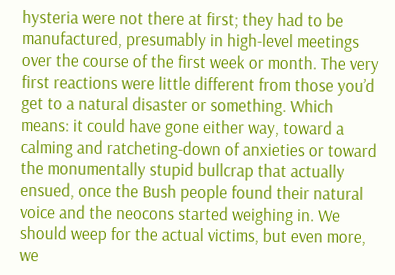hysteria were not there at first; they had to be manufactured, presumably in high-level meetings over the course of the first week or month. The very first reactions were little different from those you’d get to a natural disaster or something. Which means: it could have gone either way, toward a calming and ratcheting-down of anxieties or toward the monumentally stupid bullcrap that actually ensued, once the Bush people found their natural voice and the neocons started weighing in. We should weep for the actual victims, but even more, we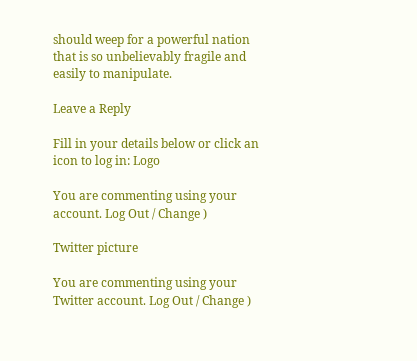should weep for a powerful nation that is so unbelievably fragile and easily to manipulate.

Leave a Reply

Fill in your details below or click an icon to log in: Logo

You are commenting using your account. Log Out / Change )

Twitter picture

You are commenting using your Twitter account. Log Out / Change )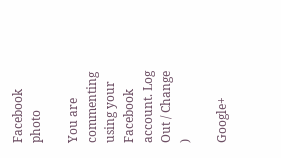Facebook photo

You are commenting using your Facebook account. Log Out / Change )

Google+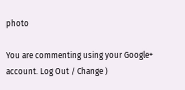photo

You are commenting using your Google+ account. Log Out / Change )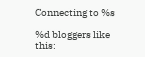Connecting to %s

%d bloggers like this: